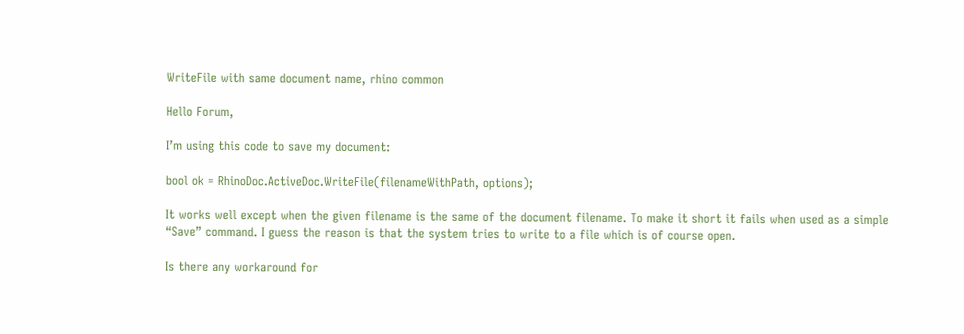WriteFile with same document name, rhino common

Hello Forum,

I’m using this code to save my document:

bool ok = RhinoDoc.ActiveDoc.WriteFile(filenameWithPath, options);

It works well except when the given filename is the same of the document filename. To make it short it fails when used as a simple “Save” command. I guess the reason is that the system tries to write to a file which is of course open.

Is there any workaround for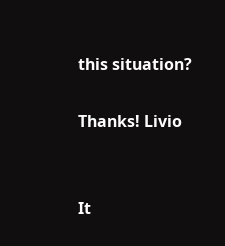this situation?

Thanks! Livio


It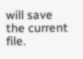will save the current file.